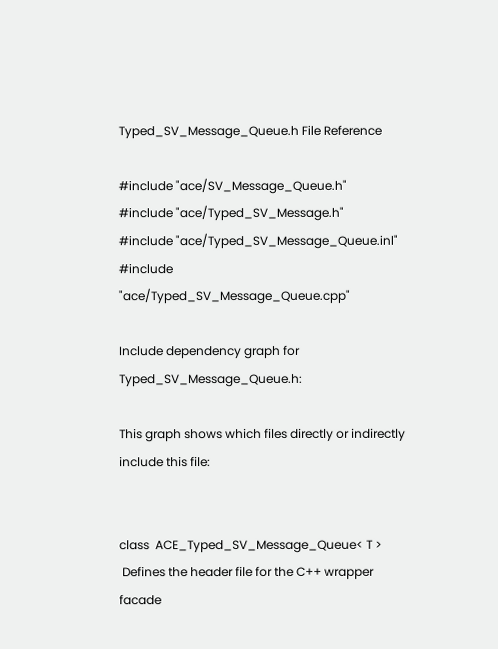Typed_SV_Message_Queue.h File Reference

#include "ace/SV_Message_Queue.h"
#include "ace/Typed_SV_Message.h"
#include "ace/Typed_SV_Message_Queue.inl"
#include "ace/Typed_SV_Message_Queue.cpp"

Include dependency graph for Typed_SV_Message_Queue.h:

This graph shows which files directly or indirectly include this file:


class  ACE_Typed_SV_Message_Queue< T >
 Defines the header file for the C++ wrapper facade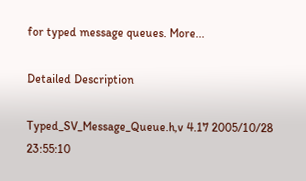for typed message queues. More...

Detailed Description

Typed_SV_Message_Queue.h,v 4.17 2005/10/28 23:55:10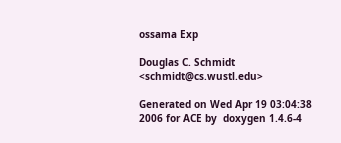ossama Exp

Douglas C. Schmidt <schmidt@cs.wustl.edu>

Generated on Wed Apr 19 03:04:38 2006 for ACE by  doxygen 1.4.6-4